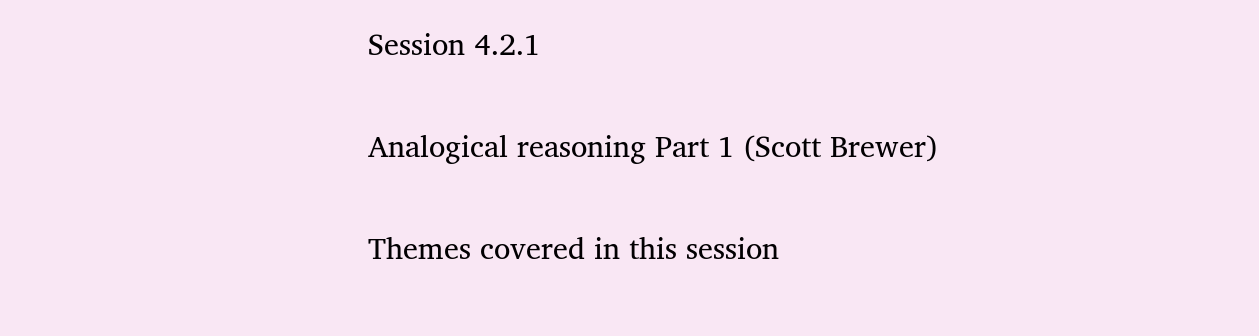Session 4.2.1

Analogical reasoning Part 1 (Scott Brewer)

Themes covered in this session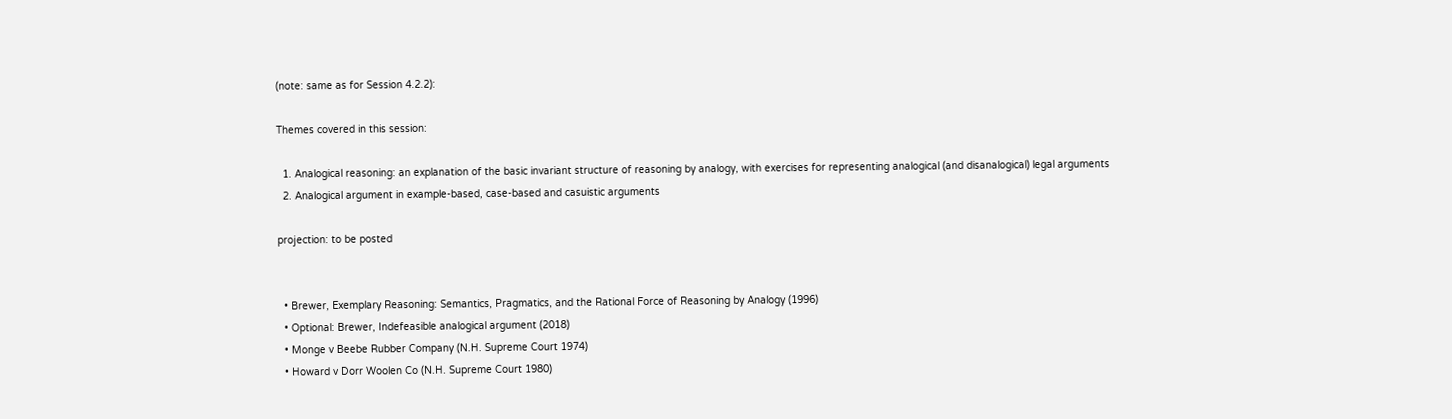(note: same as for Session 4.2.2):

Themes covered in this session:

  1. Analogical reasoning: an explanation of the basic invariant structure of reasoning by analogy, with exercises for representing analogical (and disanalogical) legal arguments
  2. Analogical argument in example-based, case-based and casuistic arguments

projection: to be posted


  • Brewer, Exemplary Reasoning: Semantics, Pragmatics, and the Rational Force of Reasoning by Analogy (1996)
  • Optional: Brewer, Indefeasible analogical argument (2018)
  • Monge v Beebe Rubber Company (N.H. Supreme Court 1974)
  • Howard v Dorr Woolen Co (N.H. Supreme Court 1980)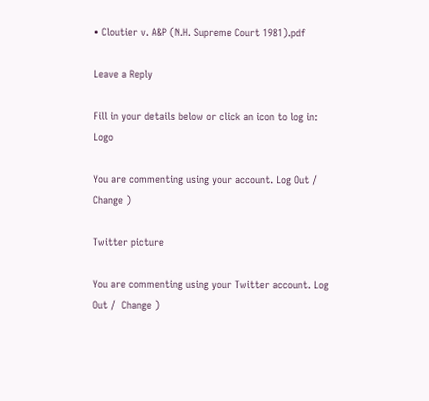• Cloutier v. A&P (N.H. Supreme Court 1981).pdf

Leave a Reply

Fill in your details below or click an icon to log in: Logo

You are commenting using your account. Log Out /  Change )

Twitter picture

You are commenting using your Twitter account. Log Out /  Change )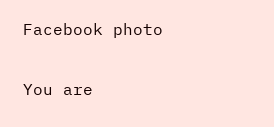Facebook photo

You are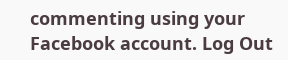commenting using your Facebook account. Log Out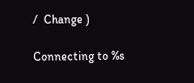/  Change )

Connecting to %s